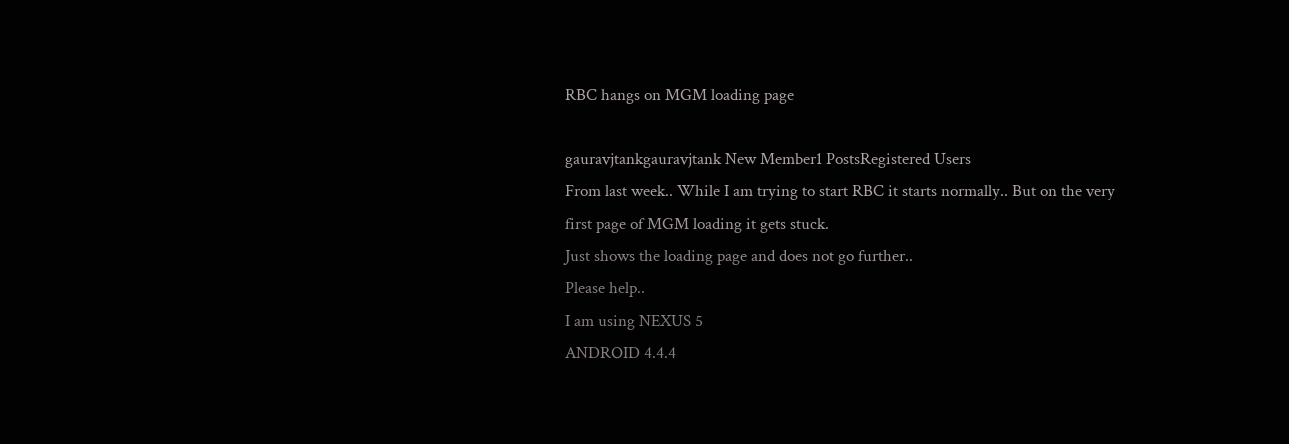RBC hangs on MGM loading page

gauravjtankgauravjtank New Member1 PostsRegistered Users
From last week.. While I am trying to start RBC it starts normally.. But on the very first page of MGM loading it gets stuck.
Just shows the loading page and does not go further..
Please help..
I am using NEXUS 5
ANDROID 4.4.4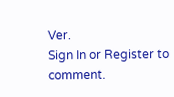Ver.
Sign In or Register to comment.